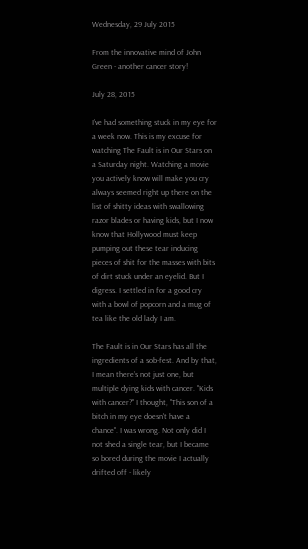Wednesday, 29 July 2015

From the innovative mind of John Green - another cancer story!

July 28, 2015

I’ve had something stuck in my eye for a week now. This is my excuse for watching The Fault is in Our Stars on a Saturday night. Watching a movie you actively know will make you cry always seemed right up there on the list of shitty ideas with swallowing razor blades or having kids, but I now know that Hollywood must keep pumping out these tear inducing pieces of shit for the masses with bits of dirt stuck under an eyelid. But I digress. I settled in for a good cry with a bowl of popcorn and a mug of tea like the old lady I am.

The Fault is in Our Stars has all the ingredients of a sob-fest. And by that, I mean there’s not just one, but multiple dying kids with cancer. "Kids with cancer?" I thought, "This son of a bitch in my eye doesn't have a chance". I was wrong. Not only did I not shed a single tear, but I became so bored during the movie I actually drifted off - likely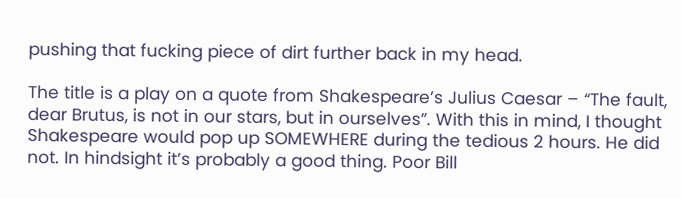pushing that fucking piece of dirt further back in my head.

The title is a play on a quote from Shakespeare’s Julius Caesar – “The fault, dear Brutus, is not in our stars, but in ourselves”. With this in mind, I thought Shakespeare would pop up SOMEWHERE during the tedious 2 hours. He did not. In hindsight it’s probably a good thing. Poor Bill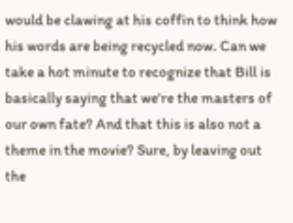would be clawing at his coffin to think how his words are being recycled now. Can we take a hot minute to recognize that Bill is basically saying that we're the masters of our own fate? And that this is also not a theme in the movie? Sure, by leaving out the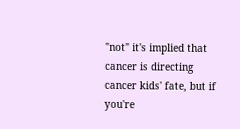"not" it's implied that cancer is directing cancer kids' fate, but if you're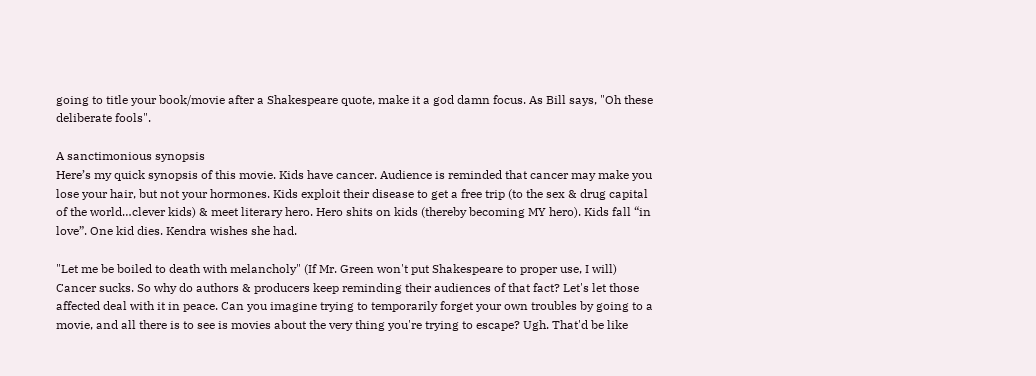going to title your book/movie after a Shakespeare quote, make it a god damn focus. As Bill says, "Oh these deliberate fools".

A sanctimonious synopsis
Here’s my quick synopsis of this movie. Kids have cancer. Audience is reminded that cancer may make you lose your hair, but not your hormones. Kids exploit their disease to get a free trip (to the sex & drug capital of the world…clever kids) & meet literary hero. Hero shits on kids (thereby becoming MY hero). Kids fall “in love”. One kid dies. Kendra wishes she had.

"Let me be boiled to death with melancholy" (If Mr. Green won't put Shakespeare to proper use, I will)
Cancer sucks. So why do authors & producers keep reminding their audiences of that fact? Let's let those affected deal with it in peace. Can you imagine trying to temporarily forget your own troubles by going to a movie, and all there is to see is movies about the very thing you're trying to escape? Ugh. That'd be like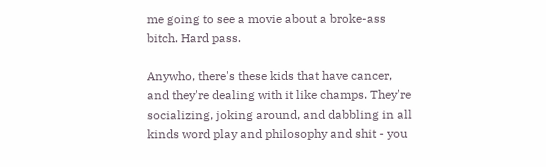me going to see a movie about a broke-ass bitch. Hard pass.

Anywho, there's these kids that have cancer, and they're dealing with it like champs. They're socializing, joking around, and dabbling in all kinds word play and philosophy and shit - you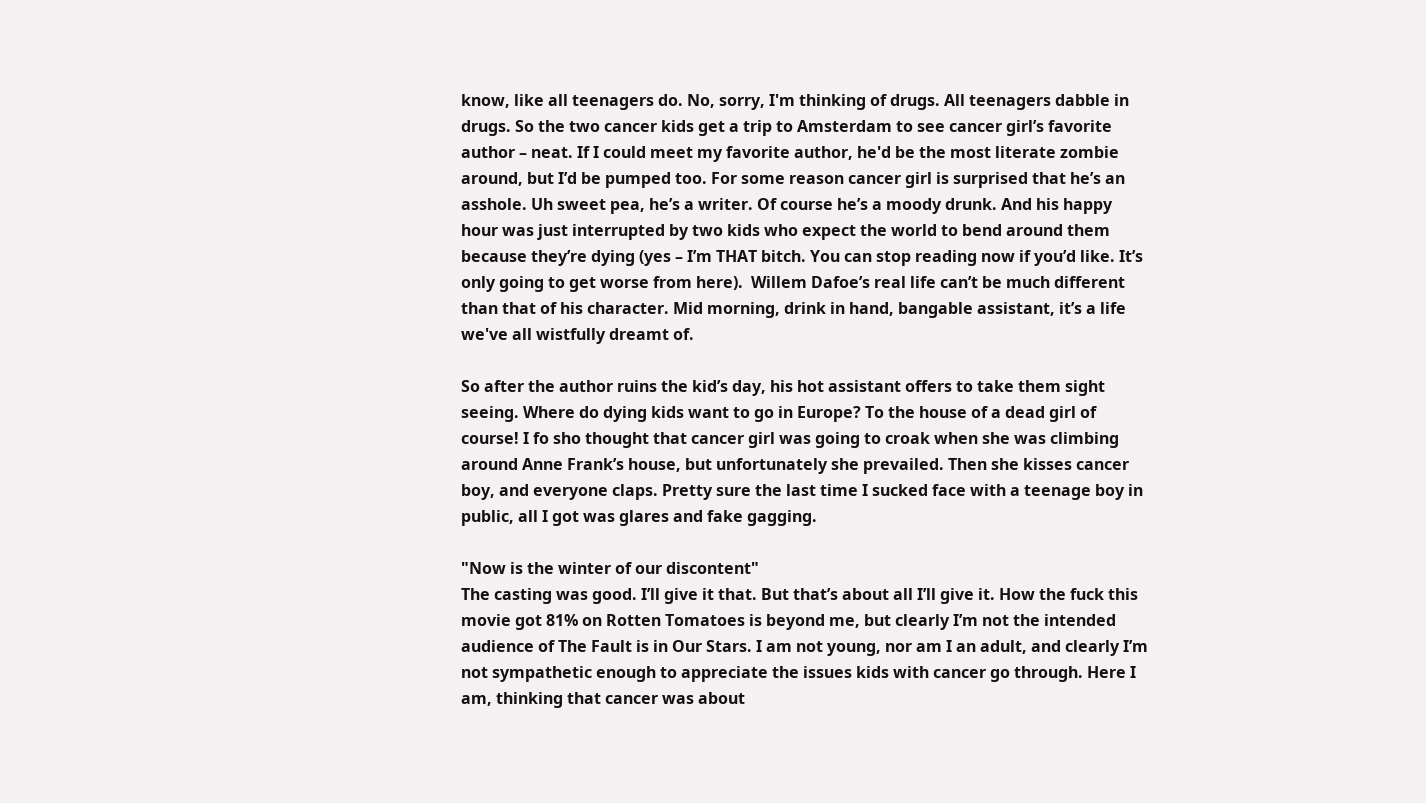know, like all teenagers do. No, sorry, I'm thinking of drugs. All teenagers dabble in drugs. So the two cancer kids get a trip to Amsterdam to see cancer girl’s favorite author – neat. If I could meet my favorite author, he'd be the most literate zombie around, but I’d be pumped too. For some reason cancer girl is surprised that he’s an asshole. Uh sweet pea, he’s a writer. Of course he’s a moody drunk. And his happy hour was just interrupted by two kids who expect the world to bend around them because they’re dying (yes – I’m THAT bitch. You can stop reading now if you’d like. It’s only going to get worse from here).  Willem Dafoe’s real life can’t be much different than that of his character. Mid morning, drink in hand, bangable assistant, it’s a life we've all wistfully dreamt of.

So after the author ruins the kid’s day, his hot assistant offers to take them sight seeing. Where do dying kids want to go in Europe? To the house of a dead girl of course! I fo sho thought that cancer girl was going to croak when she was climbing around Anne Frank’s house, but unfortunately she prevailed. Then she kisses cancer boy, and everyone claps. Pretty sure the last time I sucked face with a teenage boy in public, all I got was glares and fake gagging.

"Now is the winter of our discontent"
The casting was good. I’ll give it that. But that’s about all I’ll give it. How the fuck this movie got 81% on Rotten Tomatoes is beyond me, but clearly I’m not the intended audience of The Fault is in Our Stars. I am not young, nor am I an adult, and clearly I’m not sympathetic enough to appreciate the issues kids with cancer go through. Here I am, thinking that cancer was about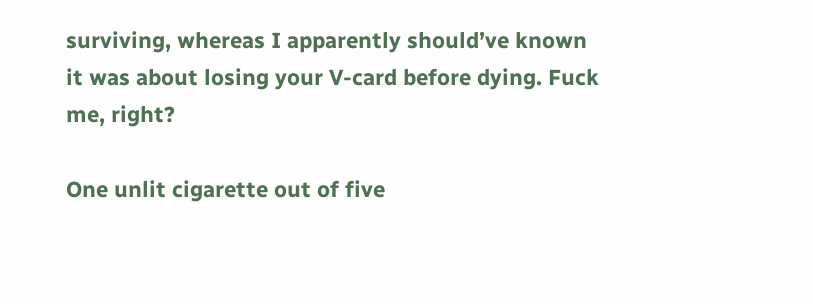surviving, whereas I apparently should’ve known it was about losing your V-card before dying. Fuck me, right?

One unlit cigarette out of five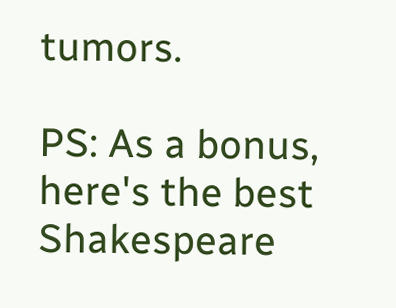tumors.

PS: As a bonus, here's the best Shakespeare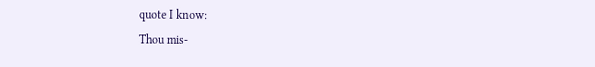quote I know:
Thou mis-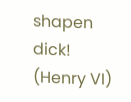shapen dick! (Henry VI)